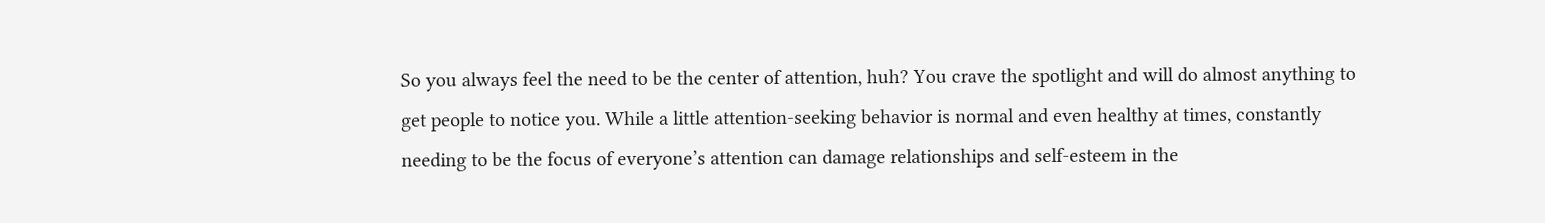So you always feel the need to be the center of attention, huh? You crave the spotlight and will do almost anything to get people to notice you. While a little attention-seeking behavior is normal and even healthy at times, constantly needing to be the focus of everyone’s attention can damage relationships and self-esteem in the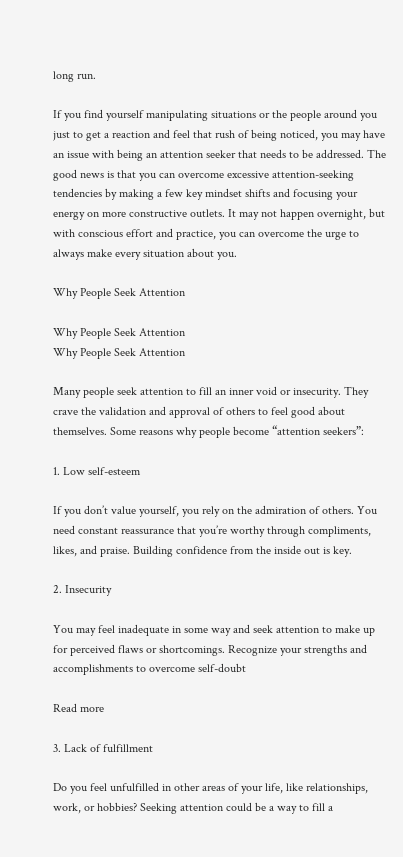long run.

If you find yourself manipulating situations or the people around you just to get a reaction and feel that rush of being noticed, you may have an issue with being an attention seeker that needs to be addressed. The good news is that you can overcome excessive attention-seeking tendencies by making a few key mindset shifts and focusing your energy on more constructive outlets. It may not happen overnight, but with conscious effort and practice, you can overcome the urge to always make every situation about you.

Why People Seek Attention

Why People Seek Attention
Why People Seek Attention

Many people seek attention to fill an inner void or insecurity. They crave the validation and approval of others to feel good about themselves. Some reasons why people become “attention seekers”:

1. Low self-esteem

If you don’t value yourself, you rely on the admiration of others. You need constant reassurance that you’re worthy through compliments, likes, and praise. Building confidence from the inside out is key.

2. Insecurity

You may feel inadequate in some way and seek attention to make up for perceived flaws or shortcomings. Recognize your strengths and accomplishments to overcome self-doubt

Read more

3. Lack of fulfillment

Do you feel unfulfilled in other areas of your life, like relationships, work, or hobbies? Seeking attention could be a way to fill a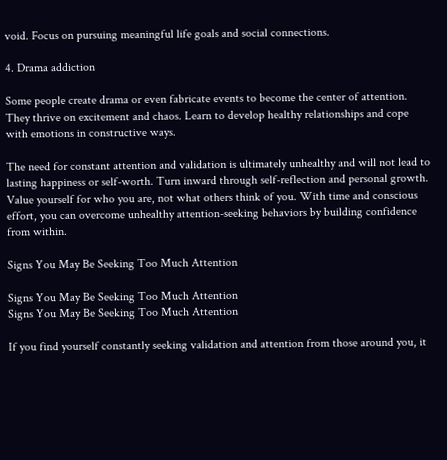void. Focus on pursuing meaningful life goals and social connections.

4. Drama addiction

Some people create drama or even fabricate events to become the center of attention. They thrive on excitement and chaos. Learn to develop healthy relationships and cope with emotions in constructive ways.

The need for constant attention and validation is ultimately unhealthy and will not lead to lasting happiness or self-worth. Turn inward through self-reflection and personal growth. Value yourself for who you are, not what others think of you. With time and conscious effort, you can overcome unhealthy attention-seeking behaviors by building confidence from within.

Signs You May Be Seeking Too Much Attention

Signs You May Be Seeking Too Much Attention
Signs You May Be Seeking Too Much Attention

If you find yourself constantly seeking validation and attention from those around you, it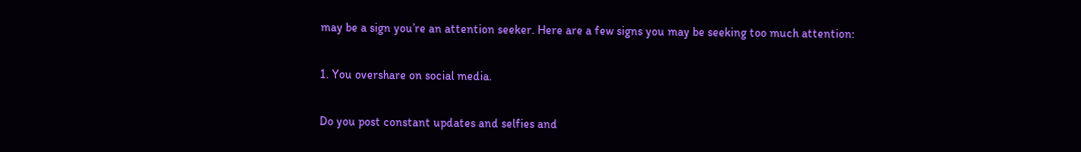may be a sign you’re an attention seeker. Here are a few signs you may be seeking too much attention:

1. You overshare on social media.

Do you post constant updates and selfies and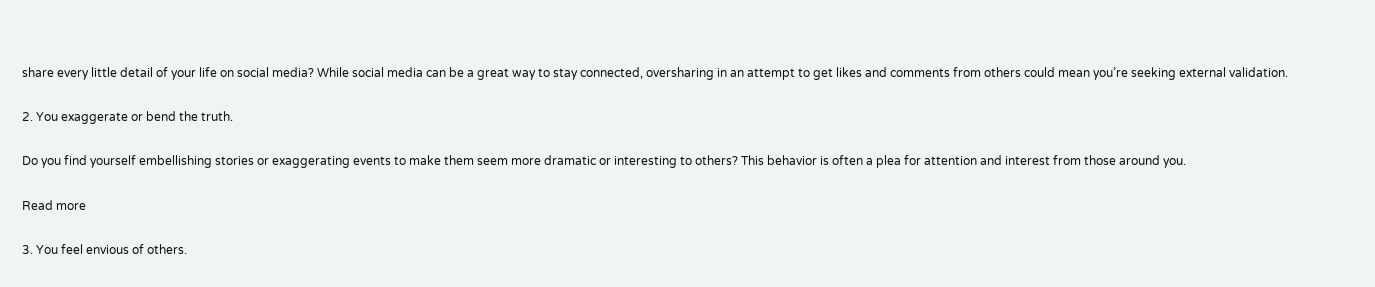share every little detail of your life on social media? While social media can be a great way to stay connected, oversharing in an attempt to get likes and comments from others could mean you’re seeking external validation.

2. You exaggerate or bend the truth.

Do you find yourself embellishing stories or exaggerating events to make them seem more dramatic or interesting to others? This behavior is often a plea for attention and interest from those around you.

Read more

3. You feel envious of others.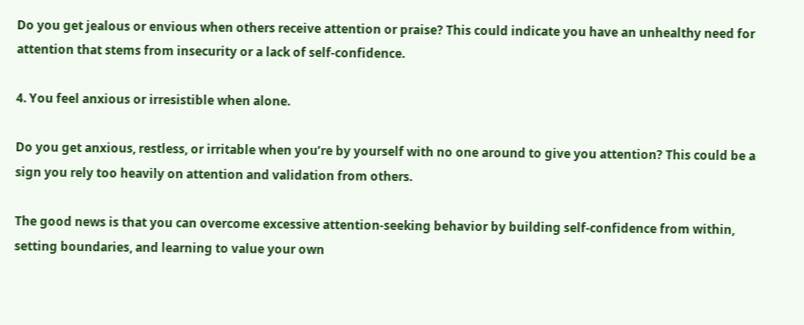Do you get jealous or envious when others receive attention or praise? This could indicate you have an unhealthy need for attention that stems from insecurity or a lack of self-confidence.

4. You feel anxious or irresistible when alone.

Do you get anxious, restless, or irritable when you’re by yourself with no one around to give you attention? This could be a sign you rely too heavily on attention and validation from others.

The good news is that you can overcome excessive attention-seeking behavior by building self-confidence from within, setting boundaries, and learning to value your own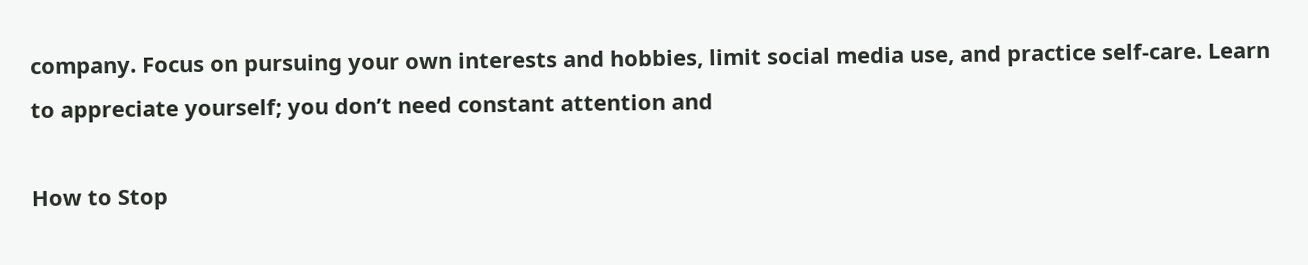company. Focus on pursuing your own interests and hobbies, limit social media use, and practice self-care. Learn to appreciate yourself; you don’t need constant attention and

How to Stop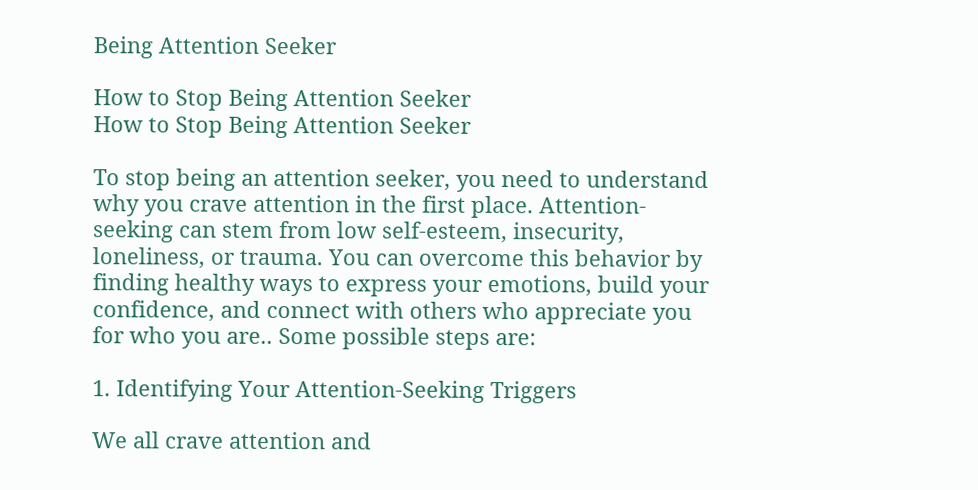Being Attention Seeker

How to Stop Being Attention Seeker
How to Stop Being Attention Seeker

To stop being an attention seeker, you need to understand why you crave attention in the first place. Attention-seeking can stem from low self-esteem, insecurity, loneliness, or trauma. You can overcome this behavior by finding healthy ways to express your emotions, build your confidence, and connect with others who appreciate you for who you are.. Some possible steps are:

1. Identifying Your Attention-Seeking Triggers

We all crave attention and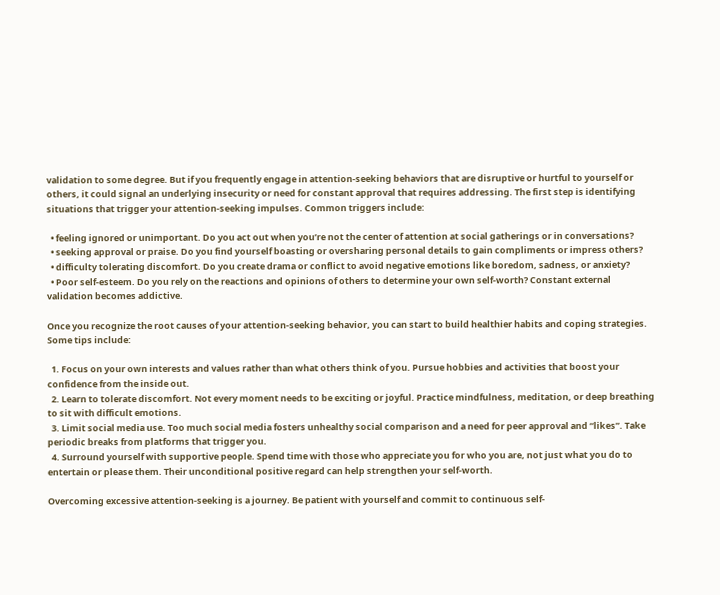validation to some degree. But if you frequently engage in attention-seeking behaviors that are disruptive or hurtful to yourself or others, it could signal an underlying insecurity or need for constant approval that requires addressing. The first step is identifying situations that trigger your attention-seeking impulses. Common triggers include:

  • feeling ignored or unimportant. Do you act out when you’re not the center of attention at social gatherings or in conversations?
  • seeking approval or praise. Do you find yourself boasting or oversharing personal details to gain compliments or impress others?
  • difficulty tolerating discomfort. Do you create drama or conflict to avoid negative emotions like boredom, sadness, or anxiety?
  • Poor self-esteem. Do you rely on the reactions and opinions of others to determine your own self-worth? Constant external validation becomes addictive.

Once you recognize the root causes of your attention-seeking behavior, you can start to build healthier habits and coping strategies. Some tips include:

  1. Focus on your own interests and values rather than what others think of you. Pursue hobbies and activities that boost your confidence from the inside out.
  2. Learn to tolerate discomfort. Not every moment needs to be exciting or joyful. Practice mindfulness, meditation, or deep breathing to sit with difficult emotions.
  3. Limit social media use. Too much social media fosters unhealthy social comparison and a need for peer approval and “likes”. Take periodic breaks from platforms that trigger you.
  4. Surround yourself with supportive people. Spend time with those who appreciate you for who you are, not just what you do to entertain or please them. Their unconditional positive regard can help strengthen your self-worth.

Overcoming excessive attention-seeking is a journey. Be patient with yourself and commit to continuous self-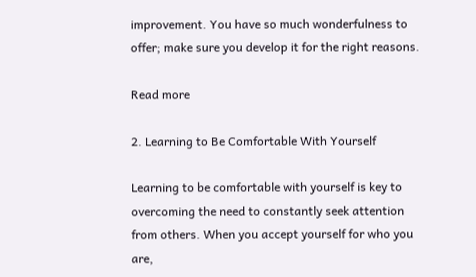improvement. You have so much wonderfulness to offer; make sure you develop it for the right reasons.

Read more

2. Learning to Be Comfortable With Yourself

Learning to be comfortable with yourself is key to overcoming the need to constantly seek attention from others. When you accept yourself for who you are,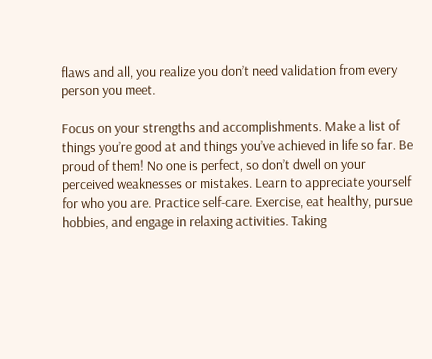flaws and all, you realize you don’t need validation from every person you meet.

Focus on your strengths and accomplishments. Make a list of things you’re good at and things you’ve achieved in life so far. Be proud of them! No one is perfect, so don’t dwell on your perceived weaknesses or mistakes. Learn to appreciate yourself for who you are. Practice self-care. Exercise, eat healthy, pursue hobbies, and engage in relaxing activities. Taking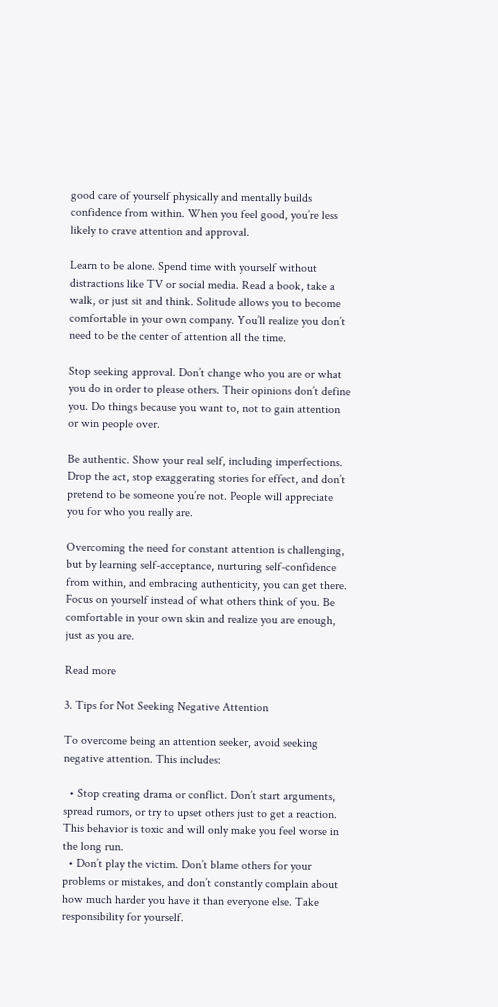good care of yourself physically and mentally builds confidence from within. When you feel good, you’re less likely to crave attention and approval.

Learn to be alone. Spend time with yourself without distractions like TV or social media. Read a book, take a walk, or just sit and think. Solitude allows you to become comfortable in your own company. You’ll realize you don’t need to be the center of attention all the time.

Stop seeking approval. Don’t change who you are or what you do in order to please others. Their opinions don’t define you. Do things because you want to, not to gain attention or win people over.

Be authentic. Show your real self, including imperfections. Drop the act, stop exaggerating stories for effect, and don’t pretend to be someone you’re not. People will appreciate you for who you really are.

Overcoming the need for constant attention is challenging, but by learning self-acceptance, nurturing self-confidence from within, and embracing authenticity, you can get there. Focus on yourself instead of what others think of you. Be comfortable in your own skin and realize you are enough, just as you are.

Read more

3. Tips for Not Seeking Negative Attention

To overcome being an attention seeker, avoid seeking negative attention. This includes:

  • Stop creating drama or conflict. Don’t start arguments, spread rumors, or try to upset others just to get a reaction. This behavior is toxic and will only make you feel worse in the long run.
  • Don’t play the victim. Don’t blame others for your problems or mistakes, and don’t constantly complain about how much harder you have it than everyone else. Take responsibility for yourself.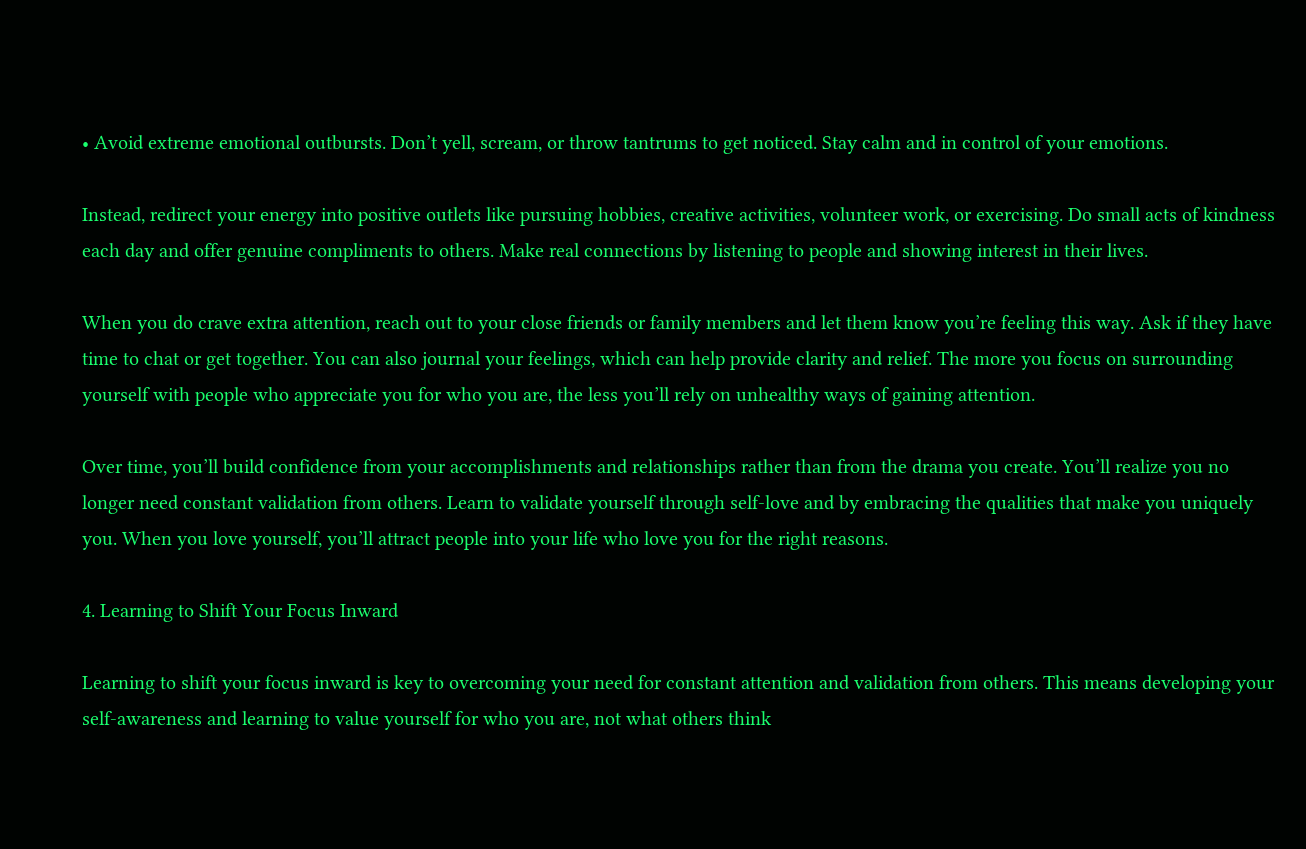• Avoid extreme emotional outbursts. Don’t yell, scream, or throw tantrums to get noticed. Stay calm and in control of your emotions.

Instead, redirect your energy into positive outlets like pursuing hobbies, creative activities, volunteer work, or exercising. Do small acts of kindness each day and offer genuine compliments to others. Make real connections by listening to people and showing interest in their lives.

When you do crave extra attention, reach out to your close friends or family members and let them know you’re feeling this way. Ask if they have time to chat or get together. You can also journal your feelings, which can help provide clarity and relief. The more you focus on surrounding yourself with people who appreciate you for who you are, the less you’ll rely on unhealthy ways of gaining attention.

Over time, you’ll build confidence from your accomplishments and relationships rather than from the drama you create. You’ll realize you no longer need constant validation from others. Learn to validate yourself through self-love and by embracing the qualities that make you uniquely you. When you love yourself, you’ll attract people into your life who love you for the right reasons.

4. Learning to Shift Your Focus Inward

Learning to shift your focus inward is key to overcoming your need for constant attention and validation from others. This means developing your self-awareness and learning to value yourself for who you are, not what others think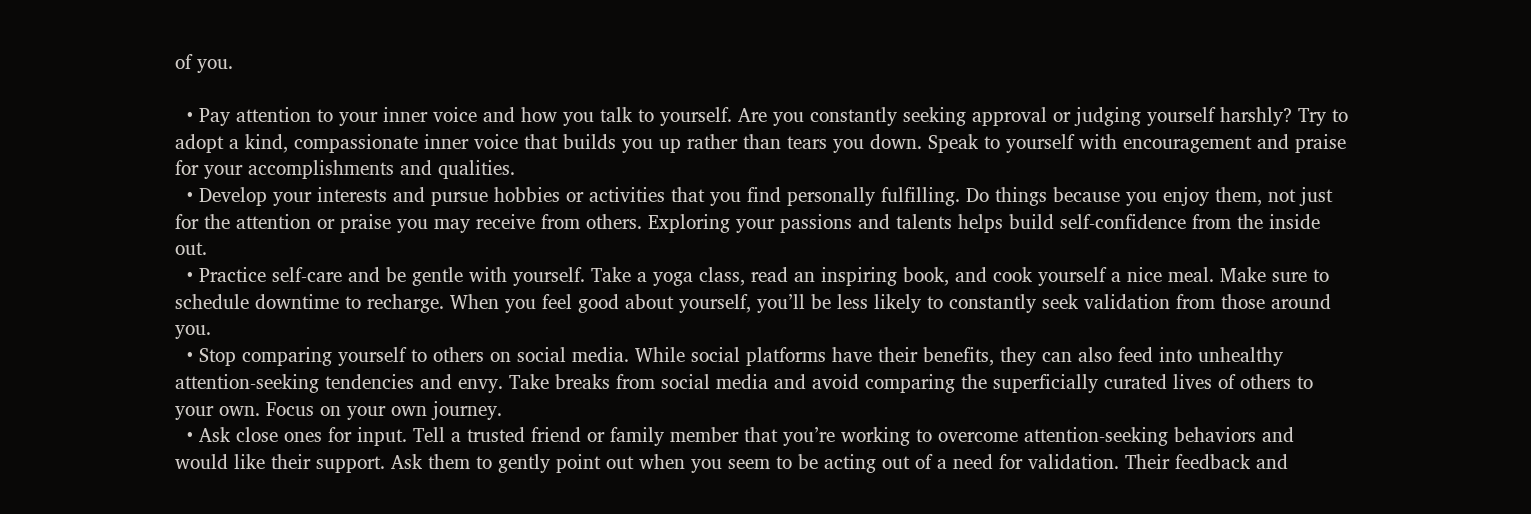of you.

  • Pay attention to your inner voice and how you talk to yourself. Are you constantly seeking approval or judging yourself harshly? Try to adopt a kind, compassionate inner voice that builds you up rather than tears you down. Speak to yourself with encouragement and praise for your accomplishments and qualities.
  • Develop your interests and pursue hobbies or activities that you find personally fulfilling. Do things because you enjoy them, not just for the attention or praise you may receive from others. Exploring your passions and talents helps build self-confidence from the inside out.
  • Practice self-care and be gentle with yourself. Take a yoga class, read an inspiring book, and cook yourself a nice meal. Make sure to schedule downtime to recharge. When you feel good about yourself, you’ll be less likely to constantly seek validation from those around you.
  • Stop comparing yourself to others on social media. While social platforms have their benefits, they can also feed into unhealthy attention-seeking tendencies and envy. Take breaks from social media and avoid comparing the superficially curated lives of others to your own. Focus on your own journey.
  • Ask close ones for input. Tell a trusted friend or family member that you’re working to overcome attention-seeking behaviors and would like their support. Ask them to gently point out when you seem to be acting out of a need for validation. Their feedback and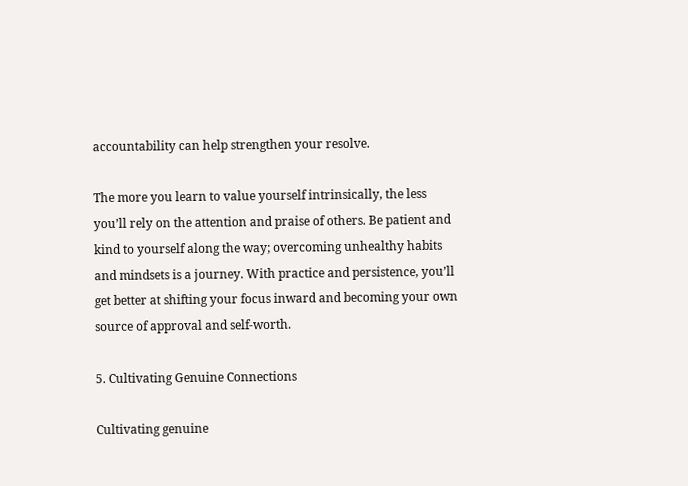accountability can help strengthen your resolve.

The more you learn to value yourself intrinsically, the less you’ll rely on the attention and praise of others. Be patient and kind to yourself along the way; overcoming unhealthy habits and mindsets is a journey. With practice and persistence, you’ll get better at shifting your focus inward and becoming your own source of approval and self-worth.

5. Cultivating Genuine Connections

Cultivating genuine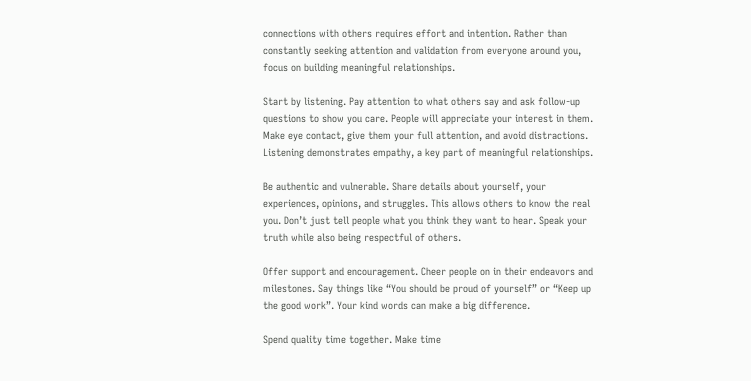connections with others requires effort and intention. Rather than constantly seeking attention and validation from everyone around you, focus on building meaningful relationships.

Start by listening. Pay attention to what others say and ask follow-up questions to show you care. People will appreciate your interest in them. Make eye contact, give them your full attention, and avoid distractions. Listening demonstrates empathy, a key part of meaningful relationships.

Be authentic and vulnerable. Share details about yourself, your experiences, opinions, and struggles. This allows others to know the real you. Don’t just tell people what you think they want to hear. Speak your truth while also being respectful of others.

Offer support and encouragement. Cheer people on in their endeavors and milestones. Say things like “You should be proud of yourself” or “Keep up the good work”. Your kind words can make a big difference.

Spend quality time together. Make time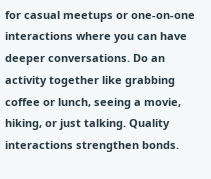for casual meetups or one-on-one interactions where you can have deeper conversations. Do an activity together like grabbing coffee or lunch, seeing a movie, hiking, or just talking. Quality interactions strengthen bonds.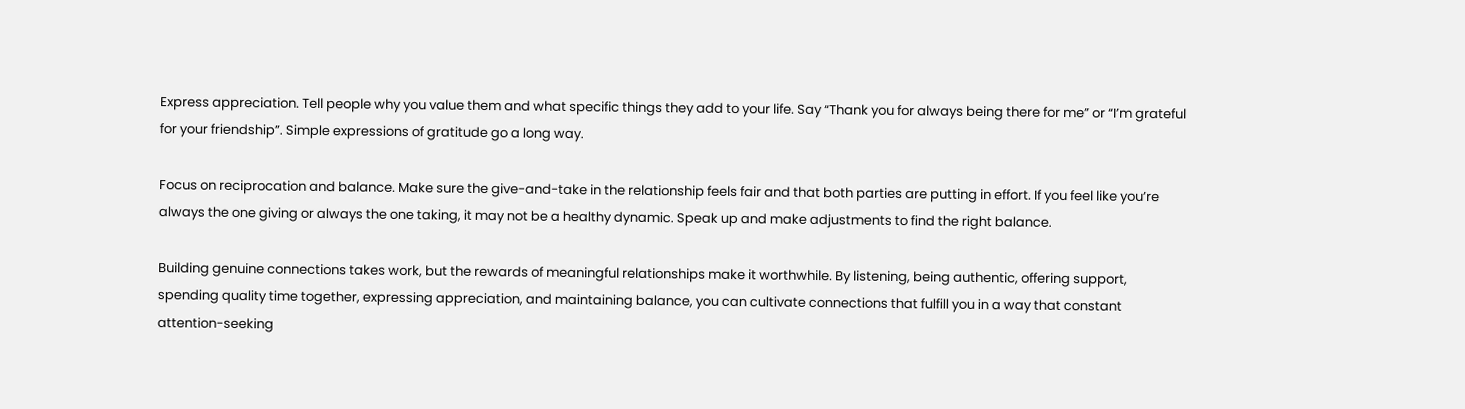Express appreciation. Tell people why you value them and what specific things they add to your life. Say “Thank you for always being there for me” or “I’m grateful for your friendship”. Simple expressions of gratitude go a long way.

Focus on reciprocation and balance. Make sure the give-and-take in the relationship feels fair and that both parties are putting in effort. If you feel like you’re always the one giving or always the one taking, it may not be a healthy dynamic. Speak up and make adjustments to find the right balance.

Building genuine connections takes work, but the rewards of meaningful relationships make it worthwhile. By listening, being authentic, offering support, spending quality time together, expressing appreciation, and maintaining balance, you can cultivate connections that fulfill you in a way that constant attention-seeking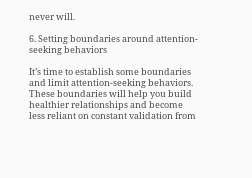never will.

6. Setting boundaries around attention-seeking behaviors

It’s time to establish some boundaries and limit attention-seeking behaviors. These boundaries will help you build healthier relationships and become less reliant on constant validation from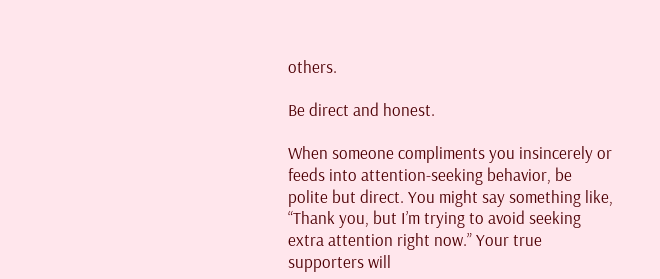others.

Be direct and honest.

When someone compliments you insincerely or feeds into attention-seeking behavior, be polite but direct. You might say something like, “Thank you, but I’m trying to avoid seeking extra attention right now.” Your true supporters will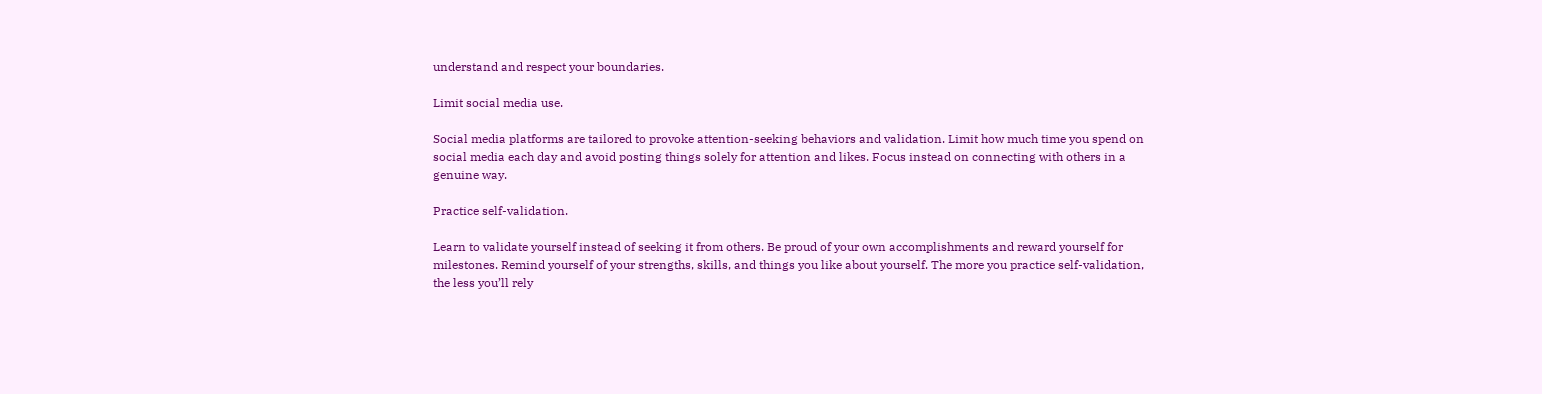understand and respect your boundaries.

Limit social media use.

Social media platforms are tailored to provoke attention-seeking behaviors and validation. Limit how much time you spend on social media each day and avoid posting things solely for attention and likes. Focus instead on connecting with others in a genuine way.

Practice self-validation.

Learn to validate yourself instead of seeking it from others. Be proud of your own accomplishments and reward yourself for milestones. Remind yourself of your strengths, skills, and things you like about yourself. The more you practice self-validation, the less you’ll rely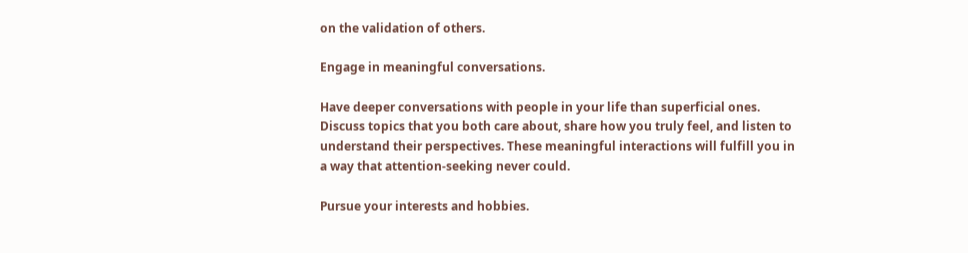on the validation of others.

Engage in meaningful conversations.

Have deeper conversations with people in your life than superficial ones. Discuss topics that you both care about, share how you truly feel, and listen to understand their perspectives. These meaningful interactions will fulfill you in a way that attention-seeking never could.

Pursue your interests and hobbies.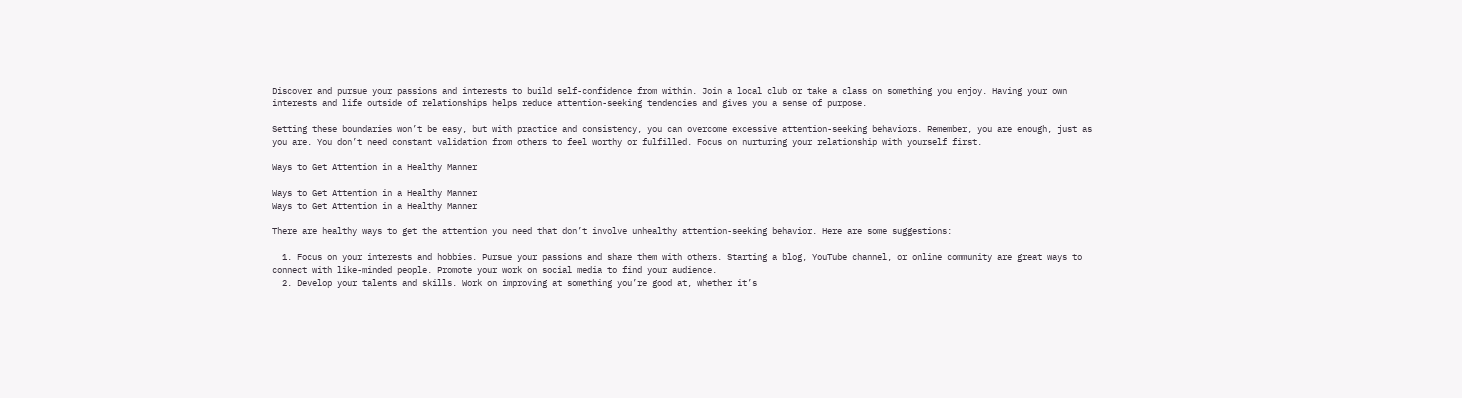Discover and pursue your passions and interests to build self-confidence from within. Join a local club or take a class on something you enjoy. Having your own interests and life outside of relationships helps reduce attention-seeking tendencies and gives you a sense of purpose.

Setting these boundaries won’t be easy, but with practice and consistency, you can overcome excessive attention-seeking behaviors. Remember, you are enough, just as you are. You don’t need constant validation from others to feel worthy or fulfilled. Focus on nurturing your relationship with yourself first.

Ways to Get Attention in a Healthy Manner

Ways to Get Attention in a Healthy Manner
Ways to Get Attention in a Healthy Manner

There are healthy ways to get the attention you need that don’t involve unhealthy attention-seeking behavior. Here are some suggestions:

  1. Focus on your interests and hobbies. Pursue your passions and share them with others. Starting a blog, YouTube channel, or online community are great ways to connect with like-minded people. Promote your work on social media to find your audience.
  2. Develop your talents and skills. Work on improving at something you’re good at, whether it’s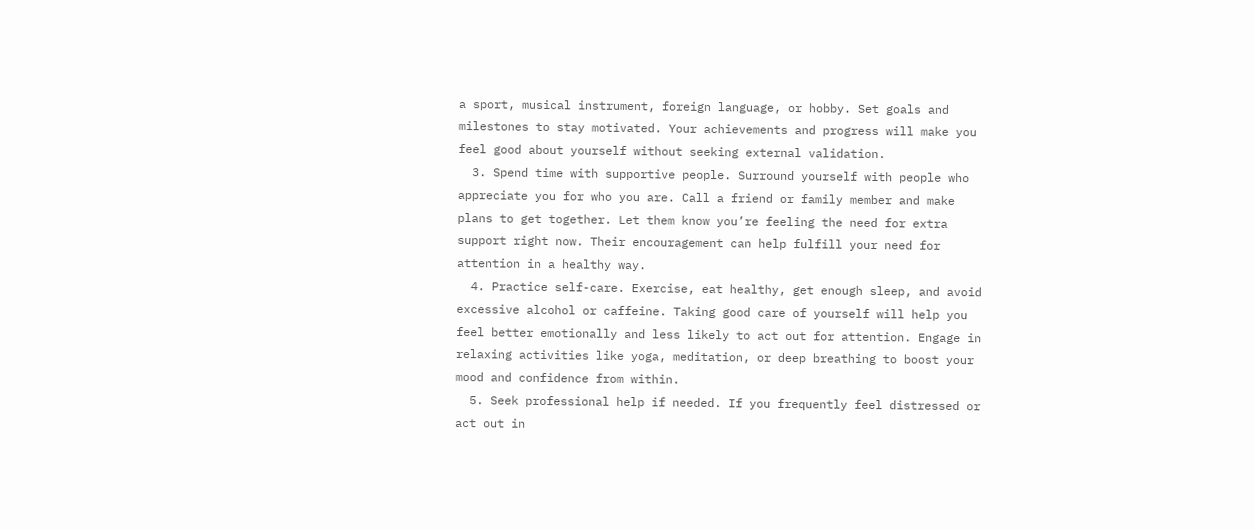a sport, musical instrument, foreign language, or hobby. Set goals and milestones to stay motivated. Your achievements and progress will make you feel good about yourself without seeking external validation.
  3. Spend time with supportive people. Surround yourself with people who appreciate you for who you are. Call a friend or family member and make plans to get together. Let them know you’re feeling the need for extra support right now. Their encouragement can help fulfill your need for attention in a healthy way.
  4. Practice self-care. Exercise, eat healthy, get enough sleep, and avoid excessive alcohol or caffeine. Taking good care of yourself will help you feel better emotionally and less likely to act out for attention. Engage in relaxing activities like yoga, meditation, or deep breathing to boost your mood and confidence from within.
  5. Seek professional help if needed. If you frequently feel distressed or act out in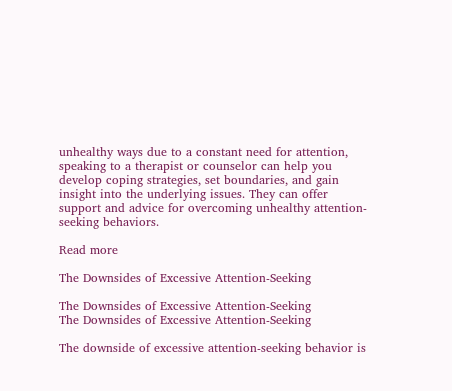unhealthy ways due to a constant need for attention, speaking to a therapist or counselor can help you develop coping strategies, set boundaries, and gain insight into the underlying issues. They can offer support and advice for overcoming unhealthy attention-seeking behaviors.

Read more

The Downsides of Excessive Attention-Seeking

The Downsides of Excessive Attention-Seeking
The Downsides of Excessive Attention-Seeking

The downside of excessive attention-seeking behavior is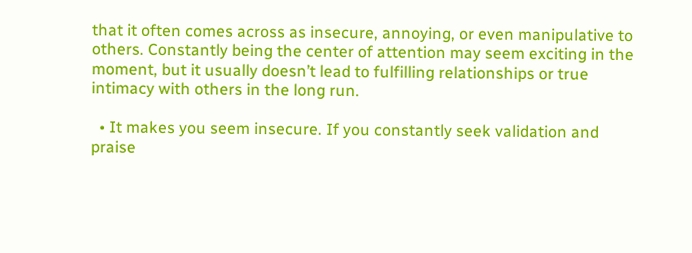that it often comes across as insecure, annoying, or even manipulative to others. Constantly being the center of attention may seem exciting in the moment, but it usually doesn’t lead to fulfilling relationships or true intimacy with others in the long run.

  • It makes you seem insecure. If you constantly seek validation and praise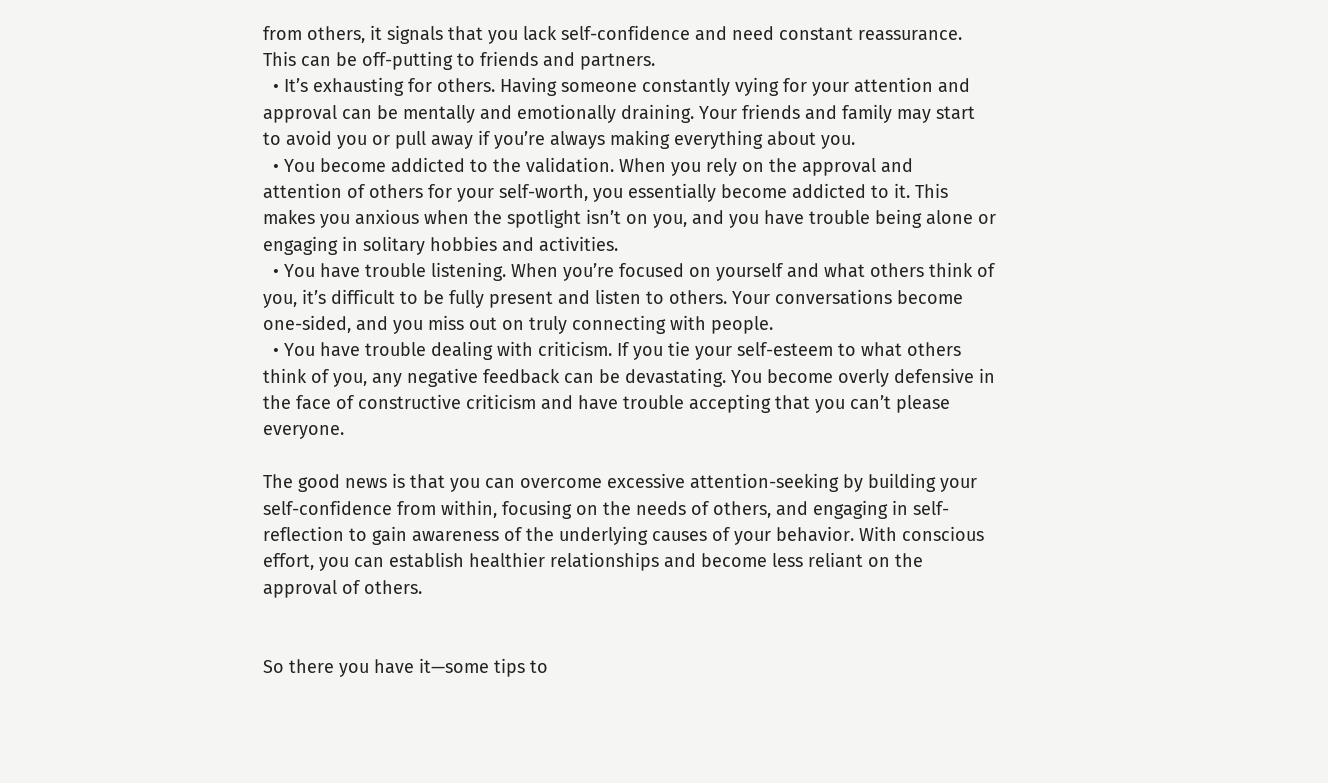from others, it signals that you lack self-confidence and need constant reassurance. This can be off-putting to friends and partners.
  • It’s exhausting for others. Having someone constantly vying for your attention and approval can be mentally and emotionally draining. Your friends and family may start to avoid you or pull away if you’re always making everything about you.
  • You become addicted to the validation. When you rely on the approval and attention of others for your self-worth, you essentially become addicted to it. This makes you anxious when the spotlight isn’t on you, and you have trouble being alone or engaging in solitary hobbies and activities.
  • You have trouble listening. When you’re focused on yourself and what others think of you, it’s difficult to be fully present and listen to others. Your conversations become one-sided, and you miss out on truly connecting with people.
  • You have trouble dealing with criticism. If you tie your self-esteem to what others think of you, any negative feedback can be devastating. You become overly defensive in the face of constructive criticism and have trouble accepting that you can’t please everyone.

The good news is that you can overcome excessive attention-seeking by building your self-confidence from within, focusing on the needs of others, and engaging in self-reflection to gain awareness of the underlying causes of your behavior. With conscious effort, you can establish healthier relationships and become less reliant on the approval of others.


So there you have it—some tips to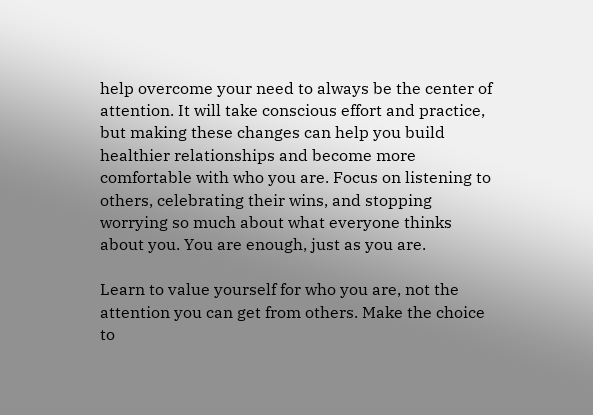help overcome your need to always be the center of attention. It will take conscious effort and practice, but making these changes can help you build healthier relationships and become more comfortable with who you are. Focus on listening to others, celebrating their wins, and stopping worrying so much about what everyone thinks about you. You are enough, just as you are.

Learn to value yourself for who you are, not the attention you can get from others. Make the choice to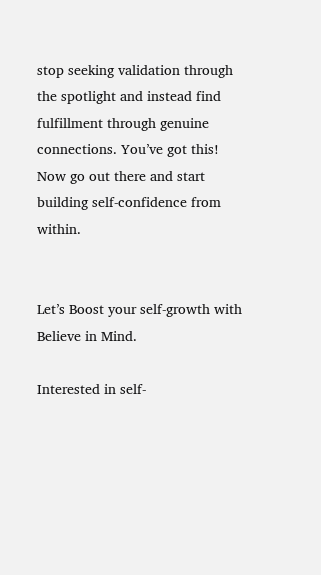stop seeking validation through the spotlight and instead find fulfillment through genuine connections. You’ve got this! Now go out there and start building self-confidence from within.


Let’s Boost your self-growth with Believe in Mind.

Interested in self-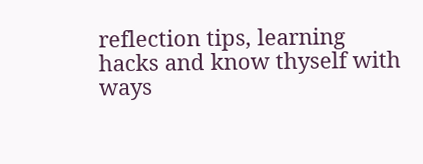reflection tips, learning hacks and know thyself with ways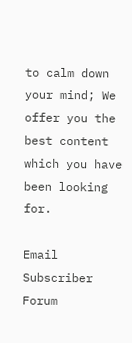to calm down your mind; We offer you the best content which you have been looking for.

Email Subscriber Forum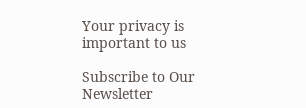Your privacy is important to us

Subscribe to Our Newsletter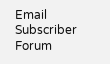Email Subscriber Forum